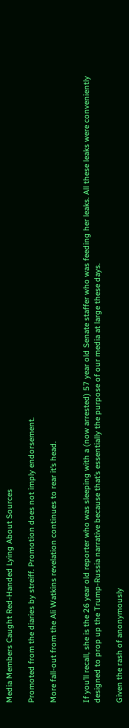Media Members Caught Red-Handed Lying About Sources

Promoted from the diaries by streiff. Promotion does not imply endorsement.

More fall-out from the Ali Watkins revelation continues to rear it’s head.


If you’ll recall, she is the 26 year old reporter who was sleeping with a (now arrested) 57 year old Senate staffer who was feeding her leaks. All these leaks were conveniently designed to prop up the Trump-Russia narrative because that’s essentially the purpose of our media at large these days.

Given the rash of anonymously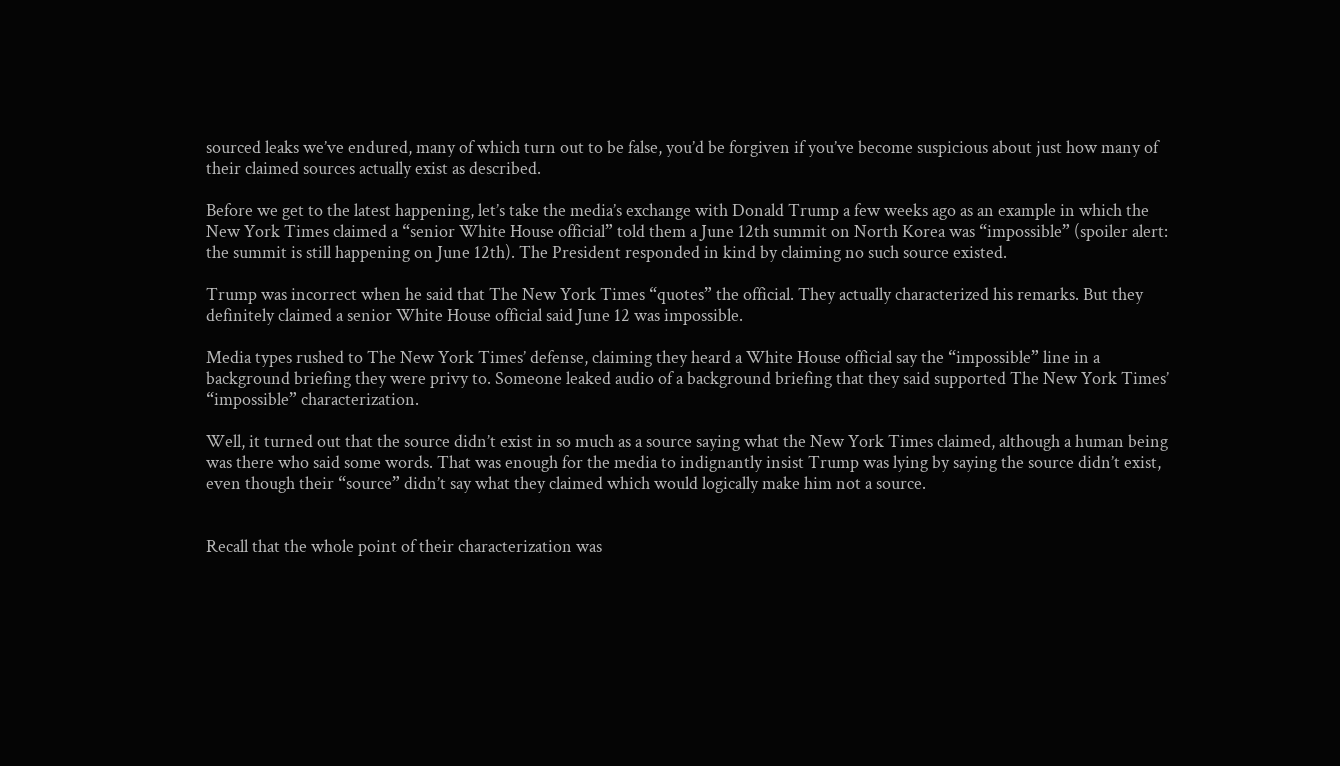sourced leaks we’ve endured, many of which turn out to be false, you’d be forgiven if you’ve become suspicious about just how many of their claimed sources actually exist as described.

Before we get to the latest happening, let’s take the media’s exchange with Donald Trump a few weeks ago as an example in which the New York Times claimed a “senior White House official” told them a June 12th summit on North Korea was “impossible” (spoiler alert: the summit is still happening on June 12th). The President responded in kind by claiming no such source existed.

Trump was incorrect when he said that The New York Times “quotes” the official. They actually characterized his remarks. But they definitely claimed a senior White House official said June 12 was impossible.

Media types rushed to The New York Times’ defense, claiming they heard a White House official say the “impossible” line in a background briefing they were privy to. Someone leaked audio of a background briefing that they said supported The New York Times’ “impossible” characterization.

Well, it turned out that the source didn’t exist in so much as a source saying what the New York Times claimed, although a human being was there who said some words. That was enough for the media to indignantly insist Trump was lying by saying the source didn’t exist, even though their “source” didn’t say what they claimed which would logically make him not a source.


Recall that the whole point of their characterization was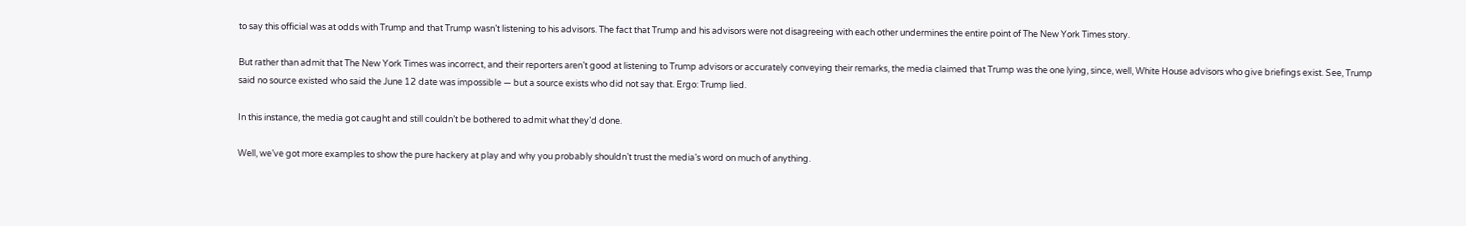to say this official was at odds with Trump and that Trump wasn’t listening to his advisors. The fact that Trump and his advisors were not disagreeing with each other undermines the entire point of The New York Times story.

But rather than admit that The New York Times was incorrect, and their reporters aren’t good at listening to Trump advisors or accurately conveying their remarks, the media claimed that Trump was the one lying, since, well, White House advisors who give briefings exist. See, Trump said no source existed who said the June 12 date was impossible — but a source exists who did not say that. Ergo: Trump lied.

In this instance, the media got caught and still couldn’t be bothered to admit what they’d done.

Well, we’ve got more examples to show the pure hackery at play and why you probably shouldn’t trust the media’s word on much of anything.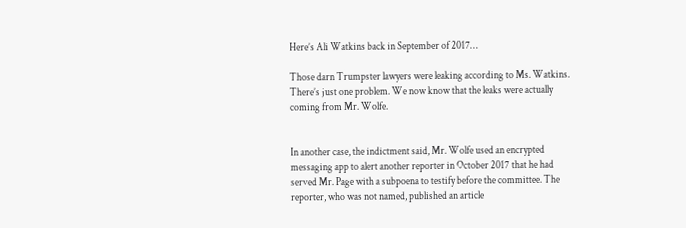Here’s Ali Watkins back in September of 2017…

Those darn Trumpster lawyers were leaking according to Ms. Watkins. There’s just one problem. We now know that the leaks were actually coming from Mr. Wolfe.


In another case, the indictment said, Mr. Wolfe used an encrypted messaging app to alert another reporter in October 2017 that he had served Mr. Page with a subpoena to testify before the committee. The reporter, who was not named, published an article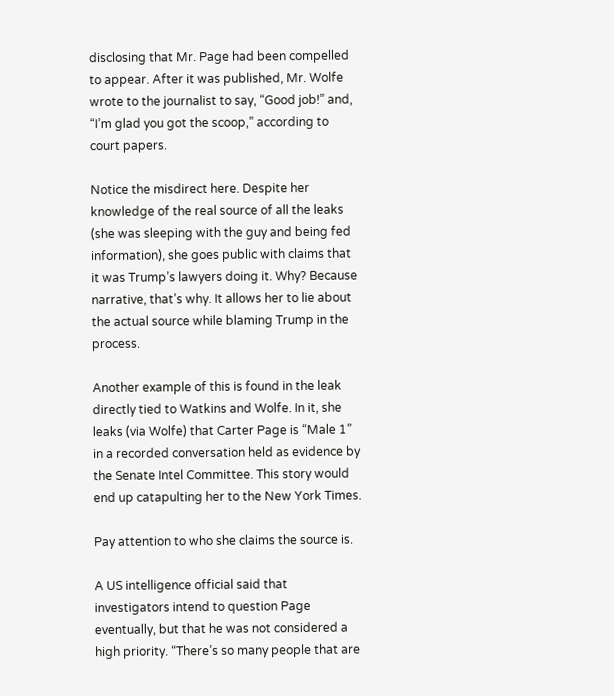disclosing that Mr. Page had been compelled to appear. After it was published, Mr. Wolfe wrote to the journalist to say, “Good job!” and, “I’m glad you got the scoop,” according to court papers.

Notice the misdirect here. Despite her knowledge of the real source of all the leaks (she was sleeping with the guy and being fed information), she goes public with claims that it was Trump’s lawyers doing it. Why? Because narrative, that’s why. It allows her to lie about the actual source while blaming Trump in the process.

Another example of this is found in the leak directly tied to Watkins and Wolfe. In it, she leaks (via Wolfe) that Carter Page is “Male 1” in a recorded conversation held as evidence by the Senate Intel Committee. This story would end up catapulting her to the New York Times.

Pay attention to who she claims the source is.

A US intelligence official said that investigators intend to question Page eventually, but that he was not considered a high priority. “There’s so many people that are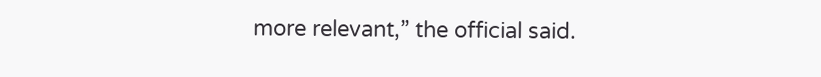more relevant,” the official said.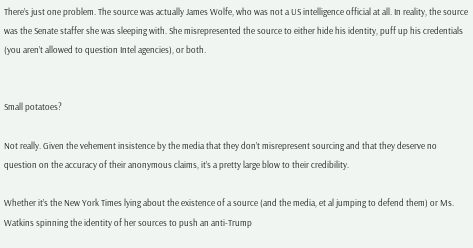There’s just one problem. The source was actually James Wolfe, who was not a US intelligence official at all. In reality, the source was the Senate staffer she was sleeping with. She misrepresented the source to either hide his identity, puff up his credentials (you aren’t allowed to question Intel agencies), or both.


Small potatoes?

Not really. Given the vehement insistence by the media that they don’t misrepresent sourcing and that they deserve no question on the accuracy of their anonymous claims, it’s a pretty large blow to their credibility.

Whether it’s the New York Times lying about the existence of a source (and the media, et al jumping to defend them) or Ms. Watkins spinning the identity of her sources to push an anti-Trump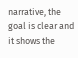narrative, the goal is clear and it shows the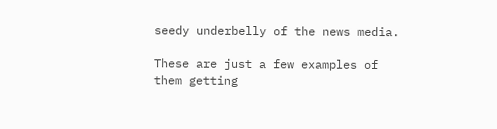seedy underbelly of the news media.

These are just a few examples of them getting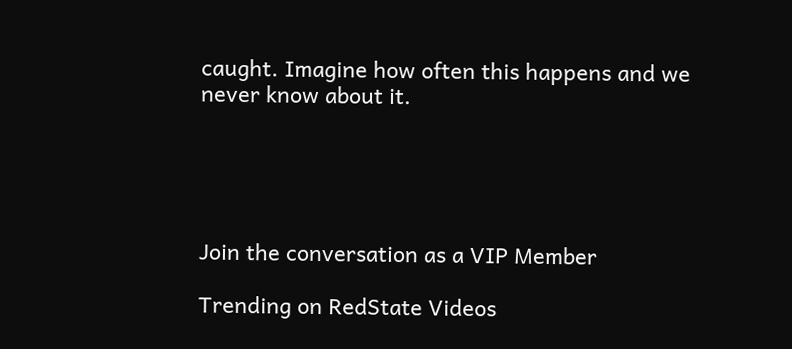caught. Imagine how often this happens and we never know about it.





Join the conversation as a VIP Member

Trending on RedState Videos